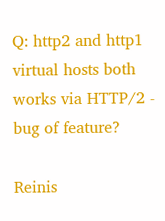Q: http2 and http1 virtual hosts both works via HTTP/2 - bug of feature?

Reinis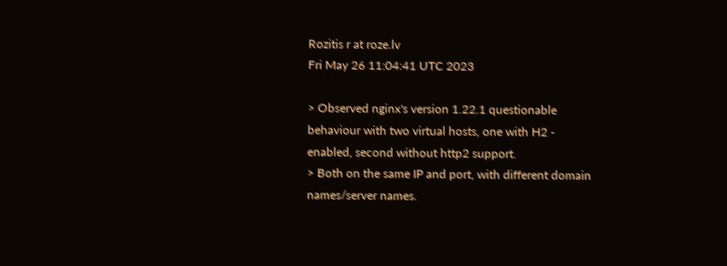Rozitis r at roze.lv
Fri May 26 11:04:41 UTC 2023

> Observed nginx's version 1.22.1 questionable behaviour with two virtual hosts, one with H2 - enabled, second without http2 support.
> Both on the same IP and port, with different domain names/server names.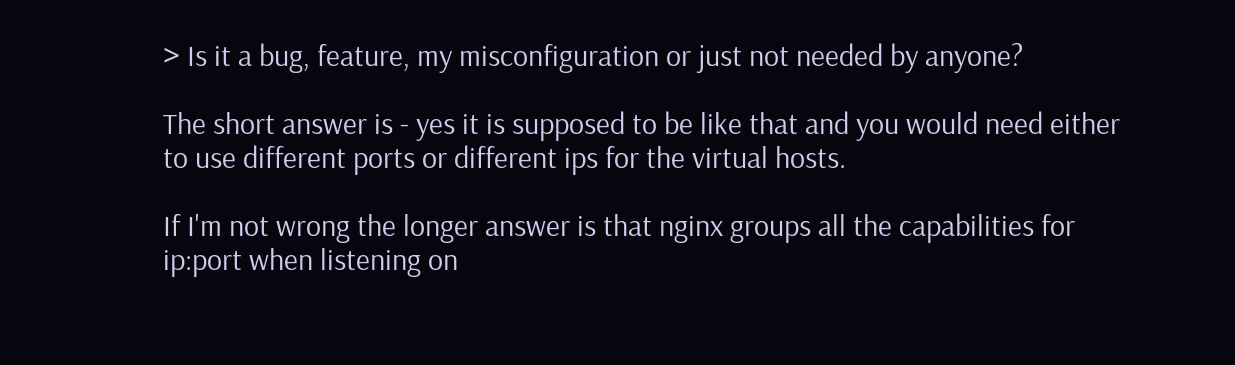> Is it a bug, feature, my misconfiguration or just not needed by anyone?

The short answer is - yes it is supposed to be like that and you would need either to use different ports or different ips for the virtual hosts.

If I'm not wrong the longer answer is that nginx groups all the capabilities for ip:port when listening on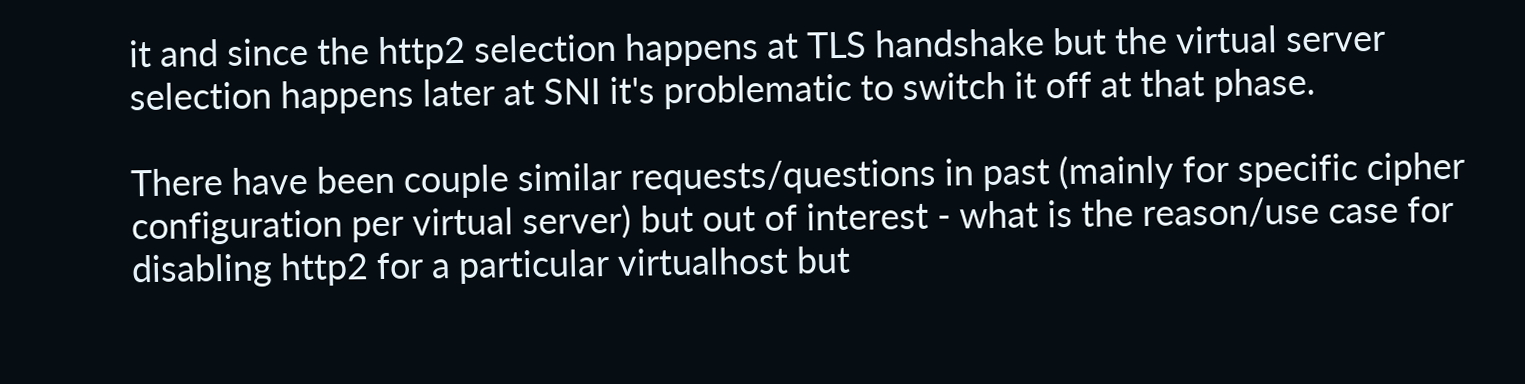it and since the http2 selection happens at TLS handshake but the virtual server selection happens later at SNI it's problematic to switch it off at that phase.

There have been couple similar requests/questions in past (mainly for specific cipher configuration per virtual server) but out of interest - what is the reason/use case for disabling http2 for a particular virtualhost but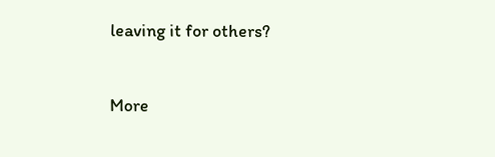leaving it for others?


More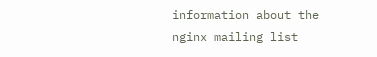information about the nginx mailing list